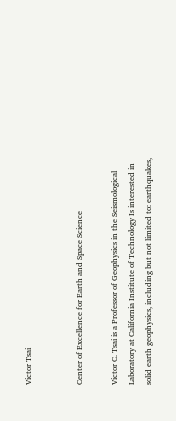Victor Tsai


Center of Excellence for Earth and Space Science

Victor C. Tsai is a Professor of Geophysics in the Seismological Laboratory at California Institute of Technology Is interested in solid earth geophysics, including but not limited to: earthquakes,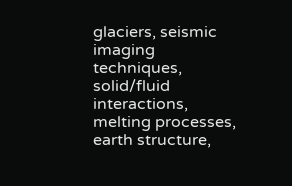glaciers, seismic imaging techniques, solid/fluid interactions, melting processes, earth structure,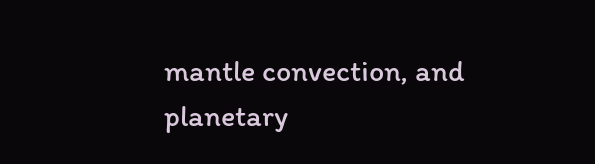mantle convection, and planetary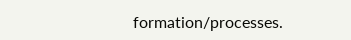formation/processes.